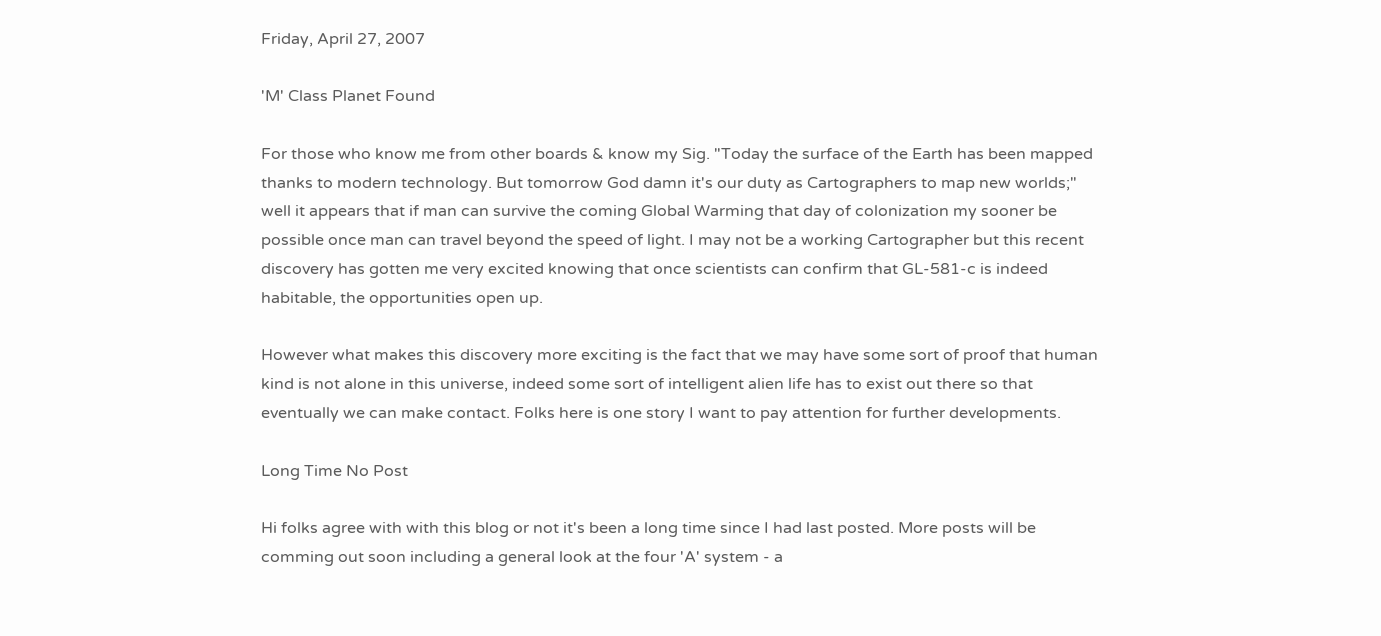Friday, April 27, 2007

'M' Class Planet Found

For those who know me from other boards & know my Sig. "Today the surface of the Earth has been mapped thanks to modern technology. But tomorrow God damn it's our duty as Cartographers to map new worlds;" well it appears that if man can survive the coming Global Warming that day of colonization my sooner be possible once man can travel beyond the speed of light. I may not be a working Cartographer but this recent discovery has gotten me very excited knowing that once scientists can confirm that GL-581-c is indeed habitable, the opportunities open up.

However what makes this discovery more exciting is the fact that we may have some sort of proof that human kind is not alone in this universe, indeed some sort of intelligent alien life has to exist out there so that eventually we can make contact. Folks here is one story I want to pay attention for further developments.

Long Time No Post

Hi folks agree with with this blog or not it's been a long time since I had last posted. More posts will be comming out soon including a general look at the four 'A' system - a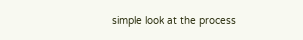simple look at the process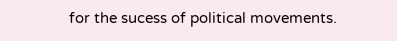for the sucess of political movements.